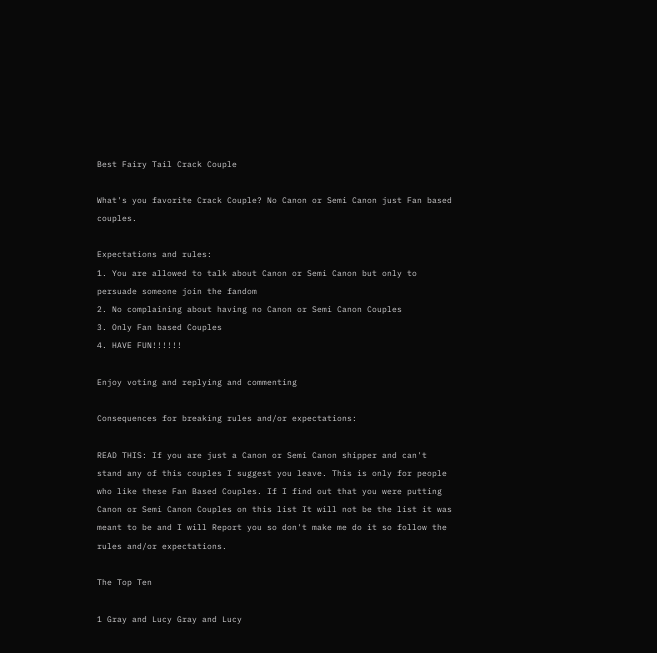Best Fairy Tail Crack Couple

What's you favorite Crack Couple? No Canon or Semi Canon just Fan based couples.

Expectations and rules:
1. You are allowed to talk about Canon or Semi Canon but only to persuade someone join the fandom
2. No complaining about having no Canon or Semi Canon Couples
3. Only Fan based Couples
4. HAVE FUN!!!!!!

Enjoy voting and replying and commenting

Consequences for breaking rules and/or expectations:

READ THIS: If you are just a Canon or Semi Canon shipper and can't stand any of this couples I suggest you leave. This is only for people who like these Fan Based Couples. If I find out that you were putting Canon or Semi Canon Couples on this list It will not be the list it was meant to be and I will Report you so don't make me do it so follow the rules and/or expectations.

The Top Ten

1 Gray and Lucy Gray and Lucy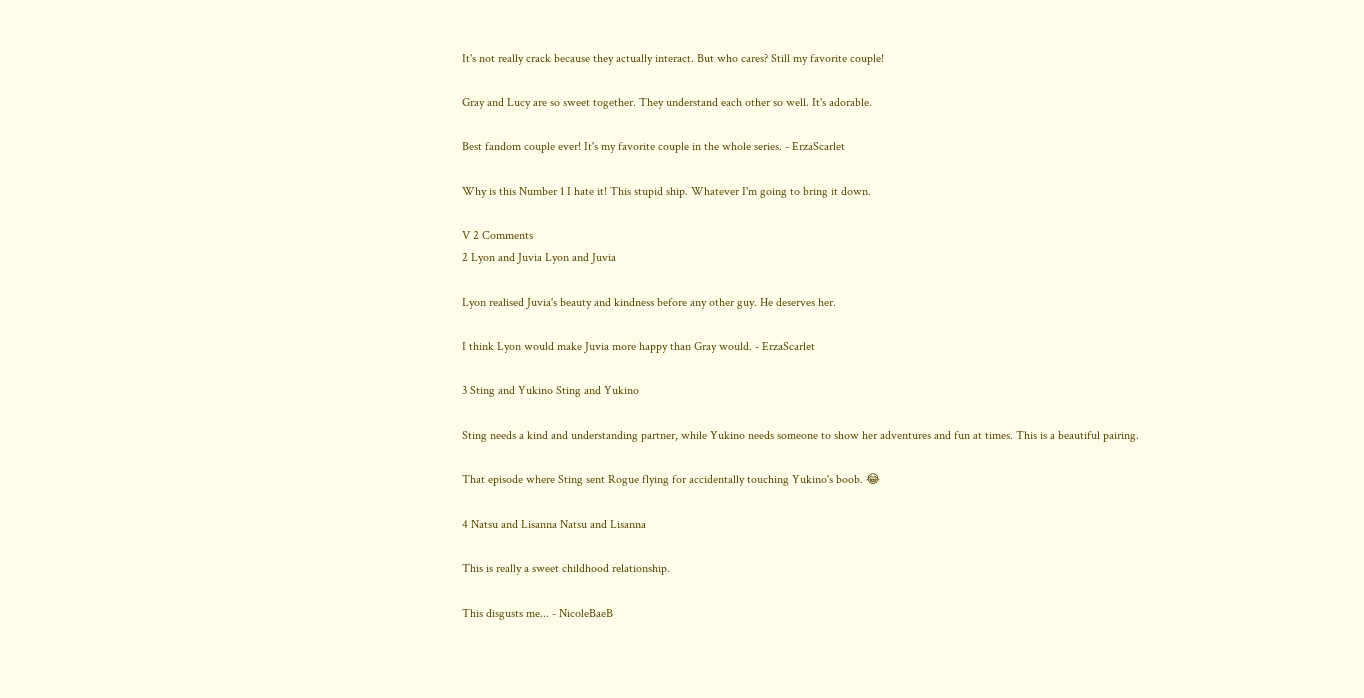It's not really crack because they actually interact. But who cares? Still my favorite couple!

Gray and Lucy are so sweet together. They understand each other so well. It's adorable.

Best fandom couple ever! It's my favorite couple in the whole series. - ErzaScarlet

Why is this Number 1 I hate it! This stupid ship. Whatever I'm going to bring it down.

V 2 Comments
2 Lyon and Juvia Lyon and Juvia

Lyon realised Juvia's beauty and kindness before any other guy. He deserves her.

I think Lyon would make Juvia more happy than Gray would. - ErzaScarlet

3 Sting and Yukino Sting and Yukino

Sting needs a kind and understanding partner, while Yukino needs someone to show her adventures and fun at times. This is a beautiful pairing.

That episode where Sting sent Rogue flying for accidentally touching Yukino's boob. 😂

4 Natsu and Lisanna Natsu and Lisanna

This is really a sweet childhood relationship.

This disgusts me... - NicoleBaeB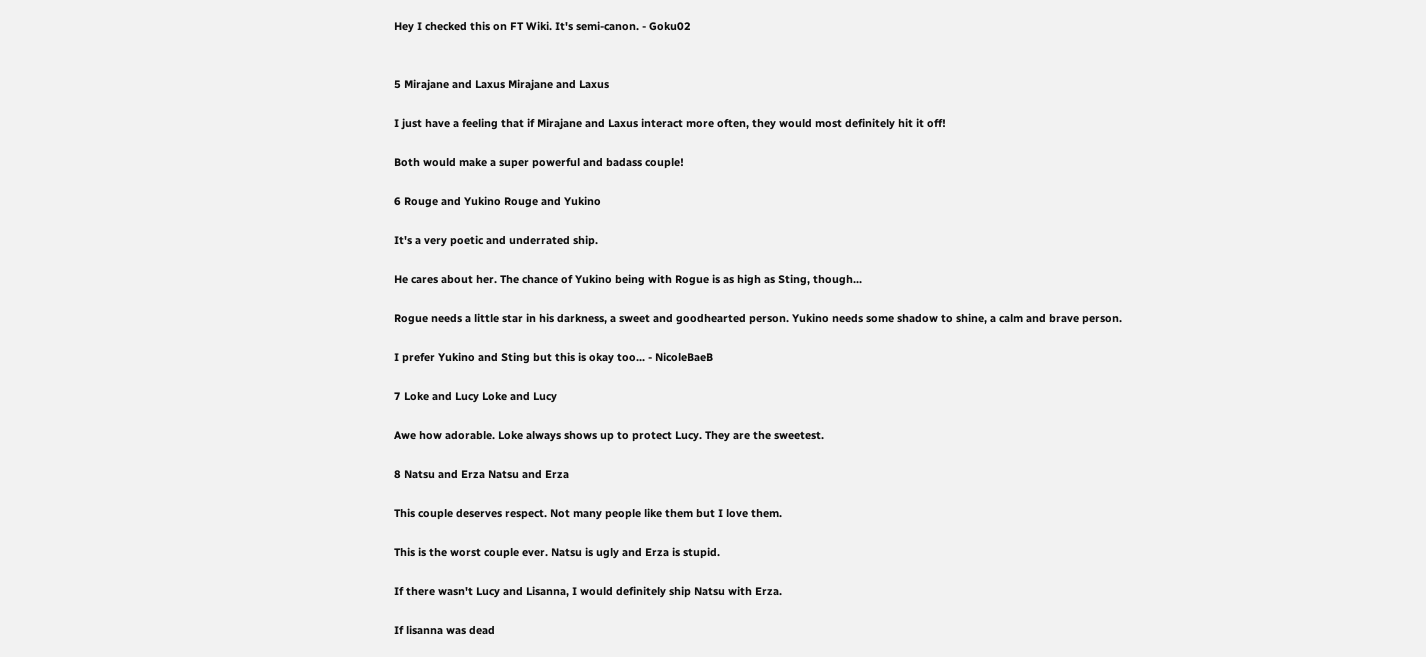Hey I checked this on FT Wiki. It's semi-canon. - Goku02


5 Mirajane and Laxus Mirajane and Laxus

I just have a feeling that if Mirajane and Laxus interact more often, they would most definitely hit it off!

Both would make a super powerful and badass couple!

6 Rouge and Yukino Rouge and Yukino

It's a very poetic and underrated ship.

He cares about her. The chance of Yukino being with Rogue is as high as Sting, though...

Rogue needs a little star in his darkness, a sweet and goodhearted person. Yukino needs some shadow to shine, a calm and brave person.

I prefer Yukino and Sting but this is okay too... - NicoleBaeB

7 Loke and Lucy Loke and Lucy

Awe how adorable. Loke always shows up to protect Lucy. They are the sweetest.

8 Natsu and Erza Natsu and Erza

This couple deserves respect. Not many people like them but I love them.

This is the worst couple ever. Natsu is ugly and Erza is stupid.

If there wasn't Lucy and Lisanna, I would definitely ship Natsu with Erza.

If lisanna was dead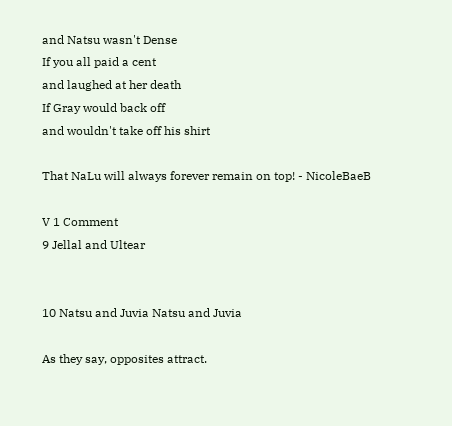and Natsu wasn't Dense
If you all paid a cent
and laughed at her death
If Gray would back off
and wouldn't take off his shirt

That NaLu will always forever remain on top! - NicoleBaeB

V 1 Comment
9 Jellal and Ultear


10 Natsu and Juvia Natsu and Juvia

As they say, opposites attract.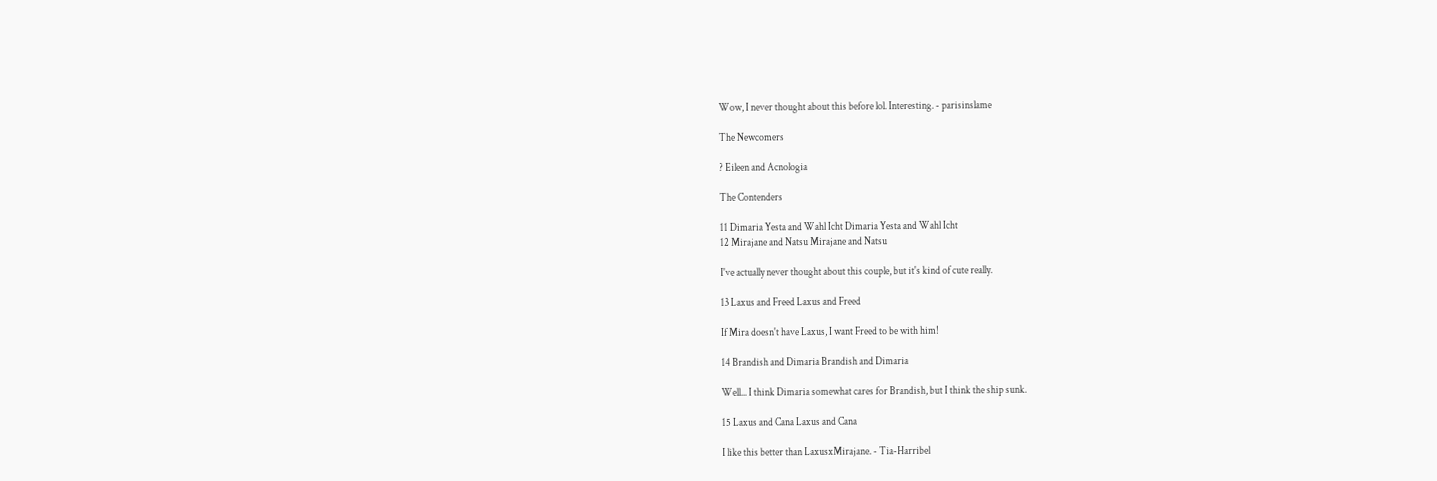Wow, I never thought about this before lol. Interesting. - parisinslame

The Newcomers

? Eileen and Acnologia

The Contenders

11 Dimaria Yesta and Wahl Icht Dimaria Yesta and Wahl Icht
12 Mirajane and Natsu Mirajane and Natsu

I've actually never thought about this couple, but it's kind of cute really.

13 Laxus and Freed Laxus and Freed

If Mira doesn't have Laxus, I want Freed to be with him!

14 Brandish and Dimaria Brandish and Dimaria

Well... I think Dimaria somewhat cares for Brandish, but I think the ship sunk.

15 Laxus and Cana Laxus and Cana

I like this better than LaxusxMirajane. - Tia-Harribel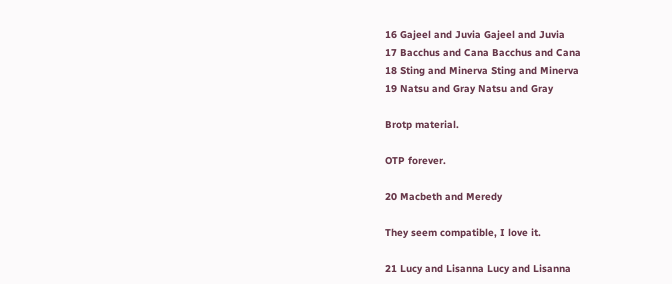16 Gajeel and Juvia Gajeel and Juvia
17 Bacchus and Cana Bacchus and Cana
18 Sting and Minerva Sting and Minerva
19 Natsu and Gray Natsu and Gray

Brotp material.

OTP forever.

20 Macbeth and Meredy

They seem compatible, I love it.

21 Lucy and Lisanna Lucy and Lisanna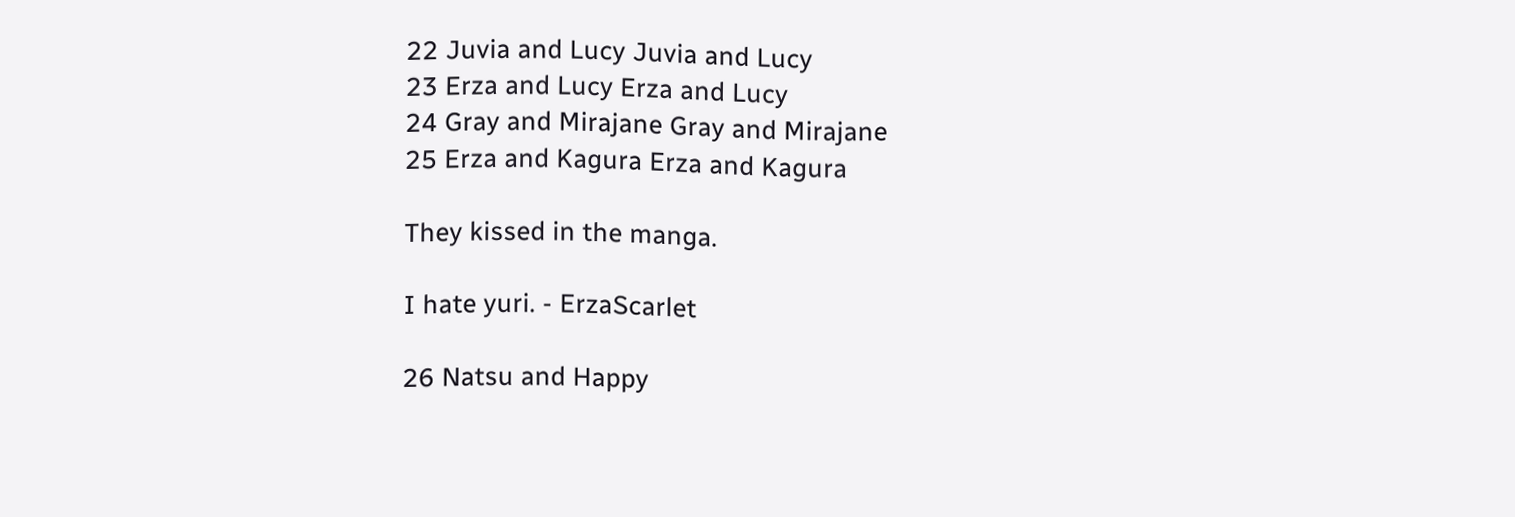22 Juvia and Lucy Juvia and Lucy
23 Erza and Lucy Erza and Lucy
24 Gray and Mirajane Gray and Mirajane
25 Erza and Kagura Erza and Kagura

They kissed in the manga.

I hate yuri. - ErzaScarlet

26 Natsu and Happy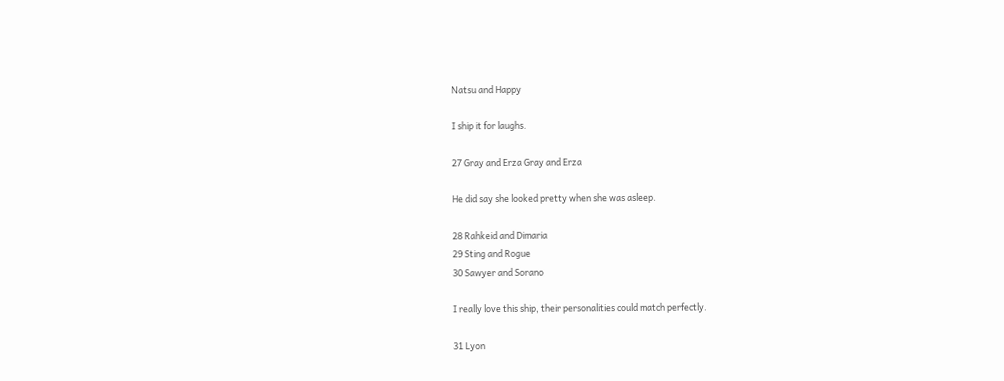Natsu and Happy

I ship it for laughs.

27 Gray and Erza Gray and Erza

He did say she looked pretty when she was asleep.

28 Rahkeid and Dimaria
29 Sting and Rogue
30 Sawyer and Sorano

I really love this ship, their personalities could match perfectly.

31 Lyon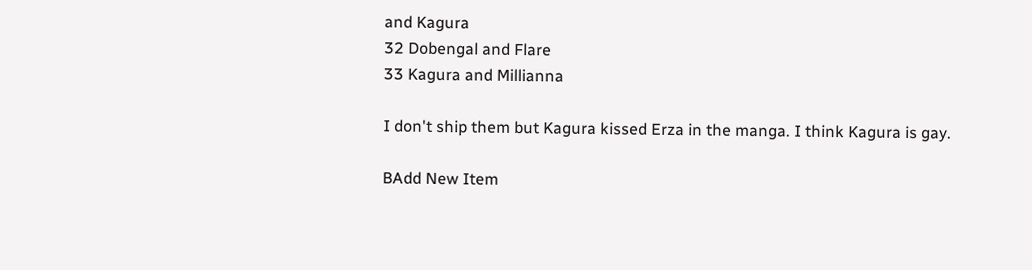and Kagura
32 Dobengal and Flare
33 Kagura and Millianna

I don't ship them but Kagura kissed Erza in the manga. I think Kagura is gay.

BAdd New Item